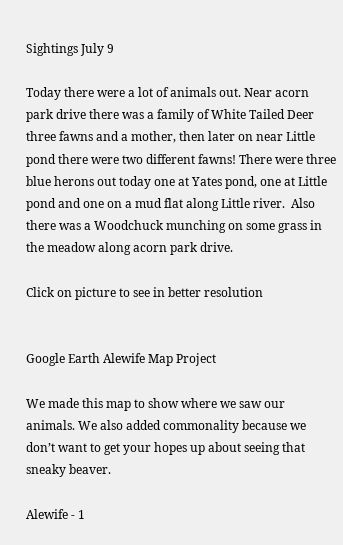Sightings July 9

Today there were a lot of animals out. Near acorn park drive there was a family of White Tailed Deer three fawns and a mother, then later on near Little pond there were two different fawns! There were three blue herons out today one at Yates pond, one at Little pond and one on a mud flat along Little river.  Also there was a Woodchuck munching on some grass in the meadow along acorn park drive.

Click on picture to see in better resolution


Google Earth Alewife Map Project

We made this map to show where we saw our animals. We also added commonality because we don’t want to get your hopes up about seeing that sneaky beaver.

Alewife - 1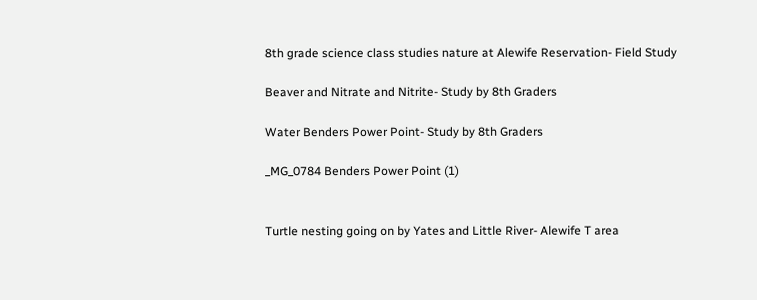8th grade science class studies nature at Alewife Reservation- Field Study

Beaver and Nitrate and Nitrite- Study by 8th Graders

Water Benders Power Point- Study by 8th Graders

_MG_0784 Benders Power Point (1)


Turtle nesting going on by Yates and Little River- Alewife T area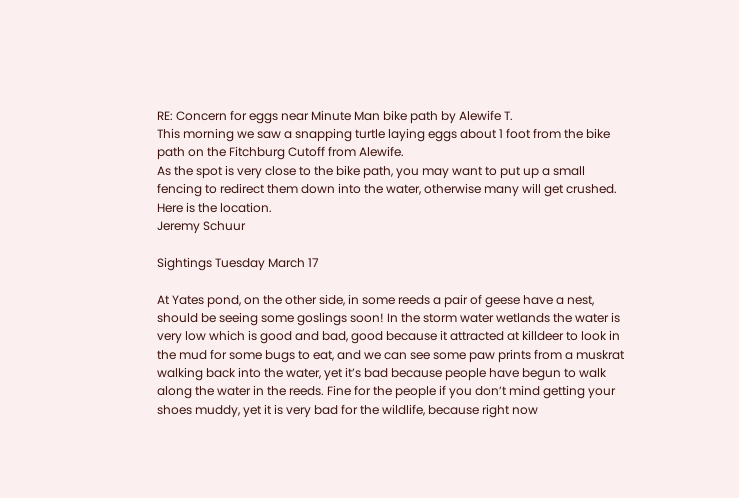RE: Concern for eggs near Minute Man bike path by Alewife T.
This morning we saw a snapping turtle laying eggs about 1 foot from the bike path on the Fitchburg Cutoff from Alewife.
As the spot is very close to the bike path, you may want to put up a small fencing to redirect them down into the water, otherwise many will get crushed.
Here is the location.
Jeremy Schuur

Sightings Tuesday March 17

At Yates pond, on the other side, in some reeds a pair of geese have a nest, should be seeing some goslings soon! In the storm water wetlands the water is very low which is good and bad, good because it attracted at killdeer to look in the mud for some bugs to eat, and we can see some paw prints from a muskrat walking back into the water, yet it’s bad because people have begun to walk along the water in the reeds. Fine for the people if you don’t mind getting your shoes muddy, yet it is very bad for the wildlife, because right now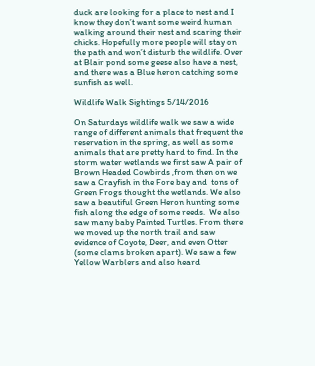duck are looking for a place to nest and I know they don’t want some weird human walking around their nest and scaring their chicks. Hopefully more people will stay on the path and won’t disturb the wildlife. Over at Blair pond some geese also have a nest, and there was a Blue heron catching some sunfish as well.

Wildlife Walk Sightings 5/14/2016

On Saturdays wildlife walk we saw a wide range of different animals that frequent the reservation in the spring, as well as some animals that are pretty hard to find. In the storm water wetlands we first saw A pair of Brown Headed Cowbirds ,from then on we saw a Crayfish in the Fore bay and  tons of Green Frogs thought the wetlands. We also saw a beautiful Green Heron hunting some fish along the edge of some reeds.  We also saw many baby Painted Turtles. From there we moved up the north trail and saw evidence of Coyote, Deer, and even Otter (some clams broken apart). We saw a few Yellow Warblers and also heard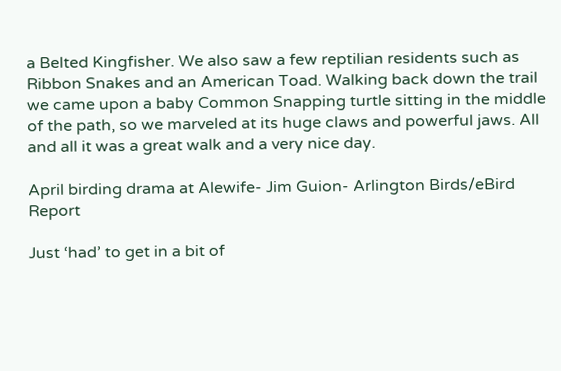a Belted Kingfisher. We also saw a few reptilian residents such as Ribbon Snakes and an American Toad. Walking back down the trail we came upon a baby Common Snapping turtle sitting in the middle of the path, so we marveled at its huge claws and powerful jaws. All and all it was a great walk and a very nice day.

April birding drama at Alewife- Jim Guion- Arlington Birds/eBird Report

Just ‘had’ to get in a bit of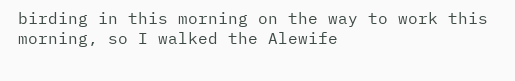birding in this morning on the way to work this morning, so I walked the Alewife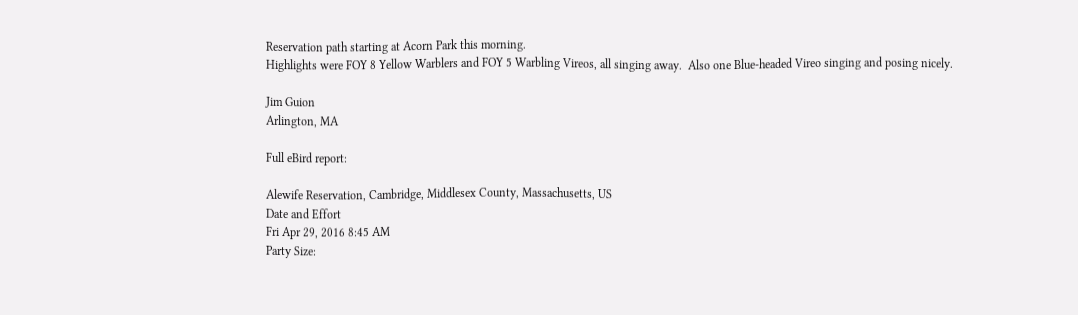Reservation path starting at Acorn Park this morning.
Highlights were FOY 8 Yellow Warblers and FOY 5 Warbling Vireos, all singing away.  Also one Blue-headed Vireo singing and posing nicely.

Jim Guion
Arlington, MA

Full eBird report:

Alewife Reservation, Cambridge, Middlesex County, Massachusetts, US
Date and Effort
Fri Apr 29, 2016 8:45 AM
Party Size: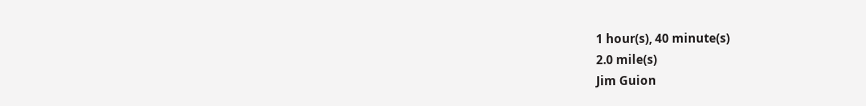1 hour(s), 40 minute(s)
2.0 mile(s)
Jim Guion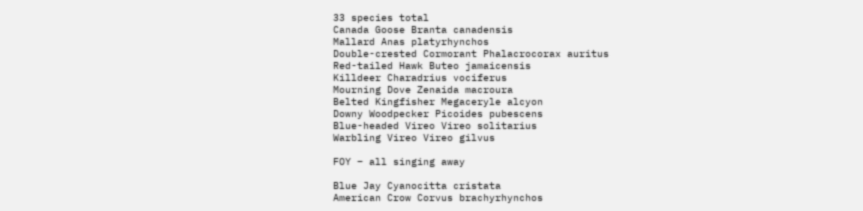33 species total
Canada Goose Branta canadensis
Mallard Anas platyrhynchos
Double-crested Cormorant Phalacrocorax auritus
Red-tailed Hawk Buteo jamaicensis
Killdeer Charadrius vociferus
Mourning Dove Zenaida macroura
Belted Kingfisher Megaceryle alcyon
Downy Woodpecker Picoides pubescens
Blue-headed Vireo Vireo solitarius
Warbling Vireo Vireo gilvus

FOY – all singing away

Blue Jay Cyanocitta cristata
American Crow Corvus brachyrhynchos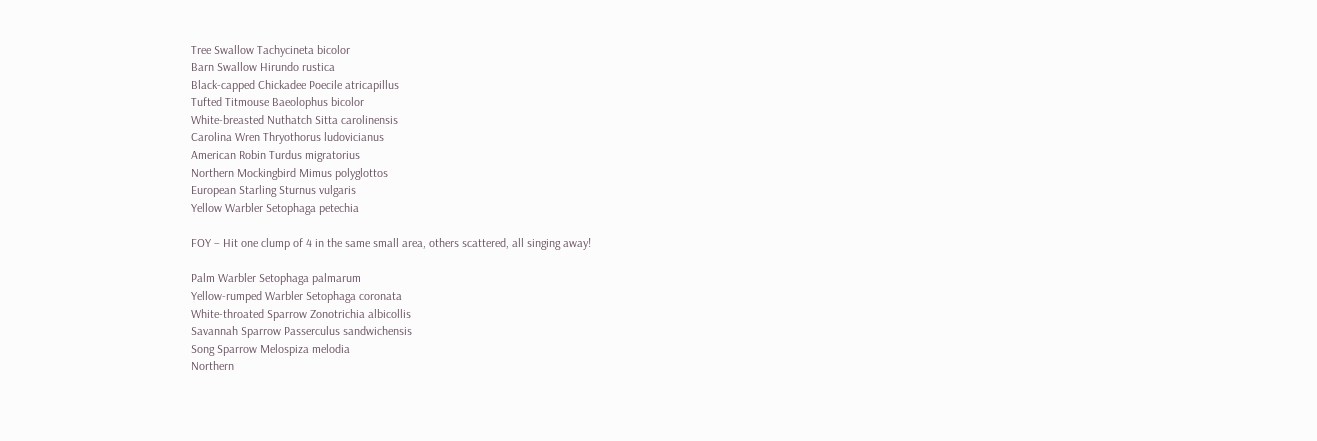Tree Swallow Tachycineta bicolor
Barn Swallow Hirundo rustica
Black-capped Chickadee Poecile atricapillus
Tufted Titmouse Baeolophus bicolor
White-breasted Nuthatch Sitta carolinensis
Carolina Wren Thryothorus ludovicianus
American Robin Turdus migratorius
Northern Mockingbird Mimus polyglottos
European Starling Sturnus vulgaris
Yellow Warbler Setophaga petechia

FOY – Hit one clump of 4 in the same small area, others scattered, all singing away!

Palm Warbler Setophaga palmarum
Yellow-rumped Warbler Setophaga coronata
White-throated Sparrow Zonotrichia albicollis
Savannah Sparrow Passerculus sandwichensis
Song Sparrow Melospiza melodia
Northern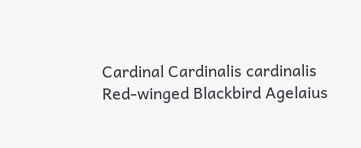Cardinal Cardinalis cardinalis
Red-winged Blackbird Agelaius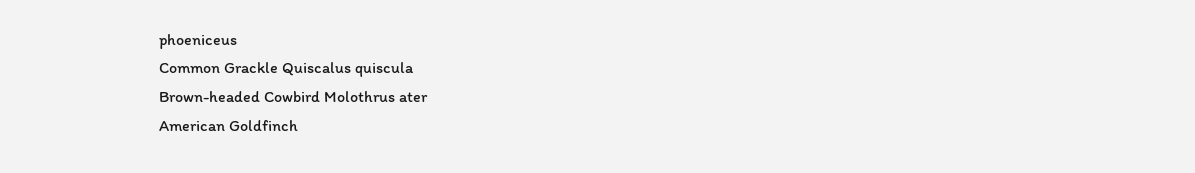phoeniceus
Common Grackle Quiscalus quiscula
Brown-headed Cowbird Molothrus ater
American Goldfinch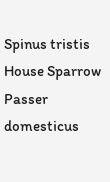Spinus tristis
House Sparrow Passer domesticus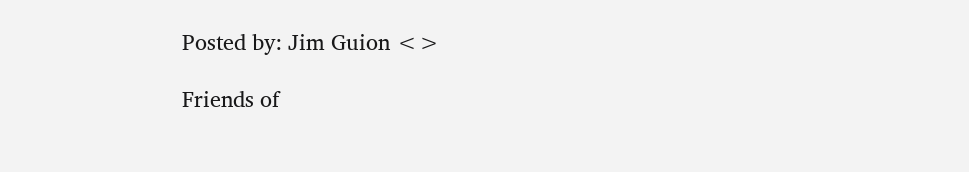Posted by: Jim Guion <>

Friends of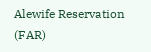Alewife Reservation (FAR)